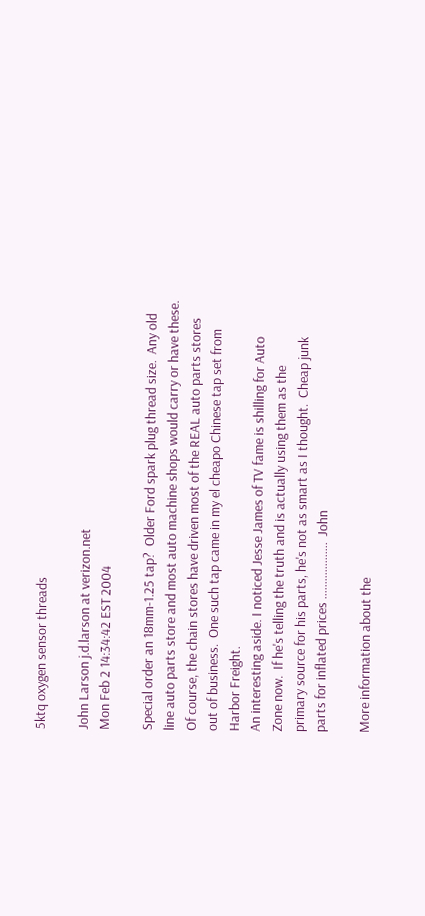5ktq oxygen sensor threads

John Larson j.d.larson at verizon.net
Mon Feb 2 14:34:42 EST 2004

Special order an 18mm-1.25 tap?  Older Ford spark plug thread size.  Any old
line auto parts store and most auto machine shops would carry or have these.
Of course, the chain stores have driven most of the REAL auto parts stores
out of business.  One such tap came in my el cheapo Chinese tap set from
Harbor Freight.
An interesting aside. I noticed Jesse James of TV fame is shilling for Auto
Zone now.  If he's telling the truth and is actually using them as the
primary source for his parts, he's not as smart as I thought.  Cheap junk
parts for inflated prices ...................  John

More information about the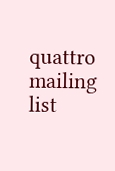quattro mailing list